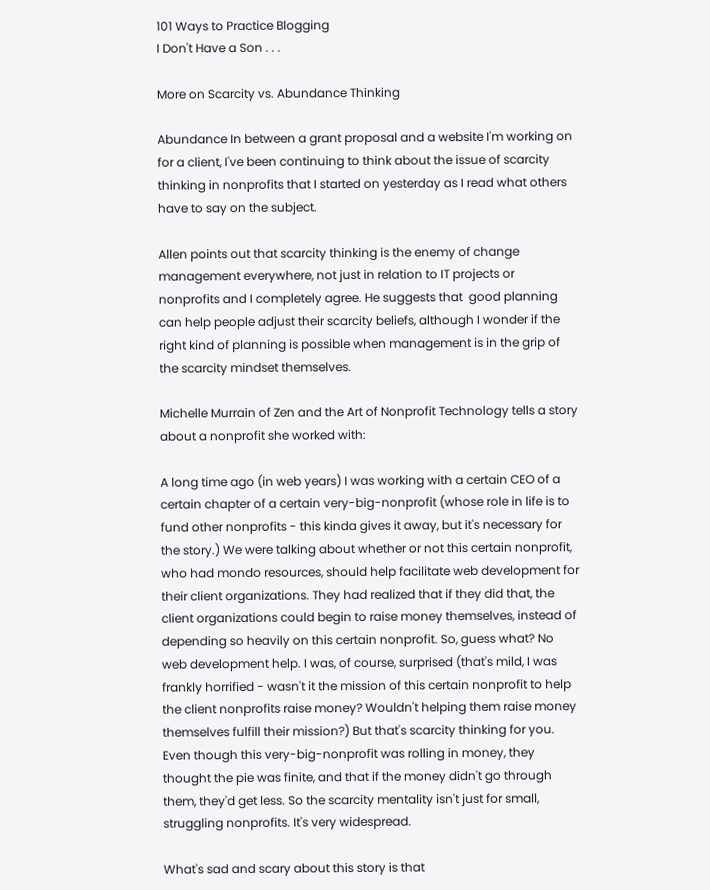101 Ways to Practice Blogging
I Don't Have a Son . . .

More on Scarcity vs. Abundance Thinking

Abundance In between a grant proposal and a website I'm working on for a client, I've been continuing to think about the issue of scarcity thinking in nonprofits that I started on yesterday as I read what others have to say on the subject.

Allen points out that scarcity thinking is the enemy of change management everywhere, not just in relation to IT projects or nonprofits and I completely agree. He suggests that  good planning can help people adjust their scarcity beliefs, although I wonder if the right kind of planning is possible when management is in the grip of the scarcity mindset themselves.

Michelle Murrain of Zen and the Art of Nonprofit Technology tells a story about a nonprofit she worked with:

A long time ago (in web years) I was working with a certain CEO of a certain chapter of a certain very-big-nonprofit (whose role in life is to fund other nonprofits - this kinda gives it away, but it's necessary for the story.) We were talking about whether or not this certain nonprofit, who had mondo resources, should help facilitate web development for their client organizations. They had realized that if they did that, the client organizations could begin to raise money themselves, instead of depending so heavily on this certain nonprofit. So, guess what? No web development help. I was, of course, surprised (that's mild, I was frankly horrified - wasn't it the mission of this certain nonprofit to help the client nonprofits raise money? Wouldn't helping them raise money themselves fulfill their mission?) But that's scarcity thinking for you. Even though this very-big-nonprofit was rolling in money, they thought the pie was finite, and that if the money didn't go through them, they'd get less. So the scarcity mentality isn't just for small, struggling nonprofits. It's very widespread.

What's sad and scary about this story is that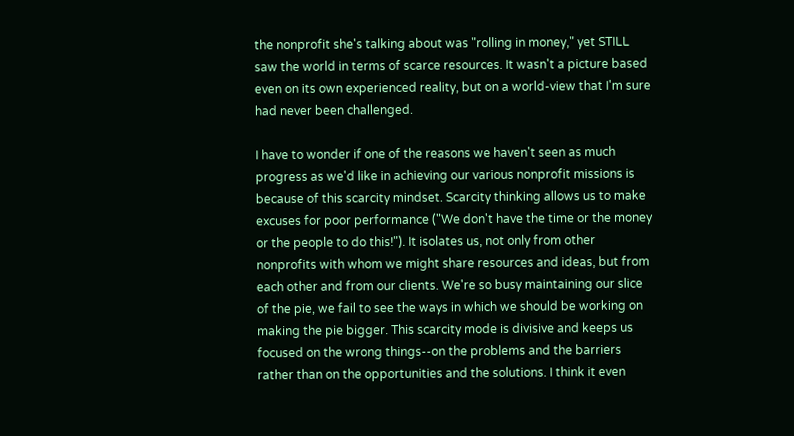the nonprofit she's talking about was "rolling in money," yet STILL saw the world in terms of scarce resources. It wasn't a picture based even on its own experienced reality, but on a world-view that I'm sure had never been challenged.

I have to wonder if one of the reasons we haven't seen as much progress as we'd like in achieving our various nonprofit missions is because of this scarcity mindset. Scarcity thinking allows us to make excuses for poor performance ("We don't have the time or the money or the people to do this!"). It isolates us, not only from other nonprofits with whom we might share resources and ideas, but from each other and from our clients. We're so busy maintaining our slice of the pie, we fail to see the ways in which we should be working on making the pie bigger. This scarcity mode is divisive and keeps us focused on the wrong things--on the problems and the barriers rather than on the opportunities and the solutions. I think it even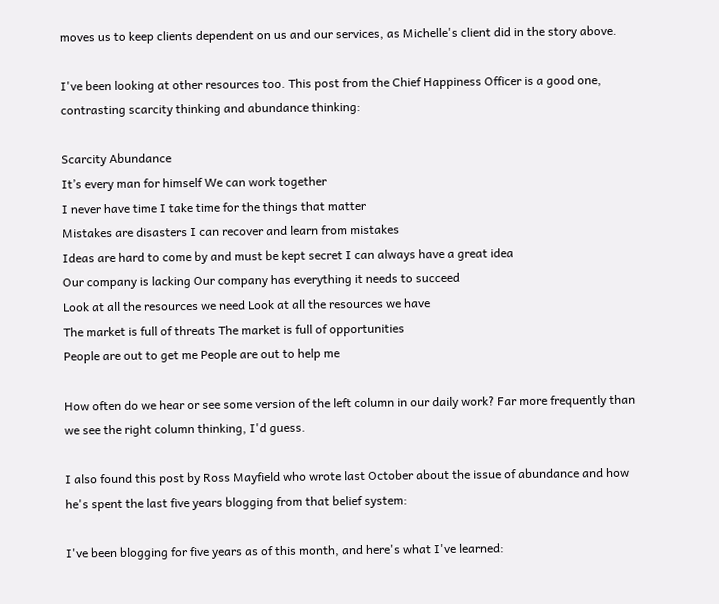moves us to keep clients dependent on us and our services, as Michelle's client did in the story above.

I've been looking at other resources too. This post from the Chief Happiness Officer is a good one, contrasting scarcity thinking and abundance thinking:

Scarcity Abundance
It’s every man for himself We can work together
I never have time I take time for the things that matter
Mistakes are disasters I can recover and learn from mistakes
Ideas are hard to come by and must be kept secret I can always have a great idea
Our company is lacking Our company has everything it needs to succeed
Look at all the resources we need Look at all the resources we have
The market is full of threats The market is full of opportunities
People are out to get me People are out to help me

How often do we hear or see some version of the left column in our daily work? Far more frequently than we see the right column thinking, I'd guess.

I also found this post by Ross Mayfield who wrote last October about the issue of abundance and how he's spent the last five years blogging from that belief system:

I've been blogging for five years as of this month, and here's what I've learned: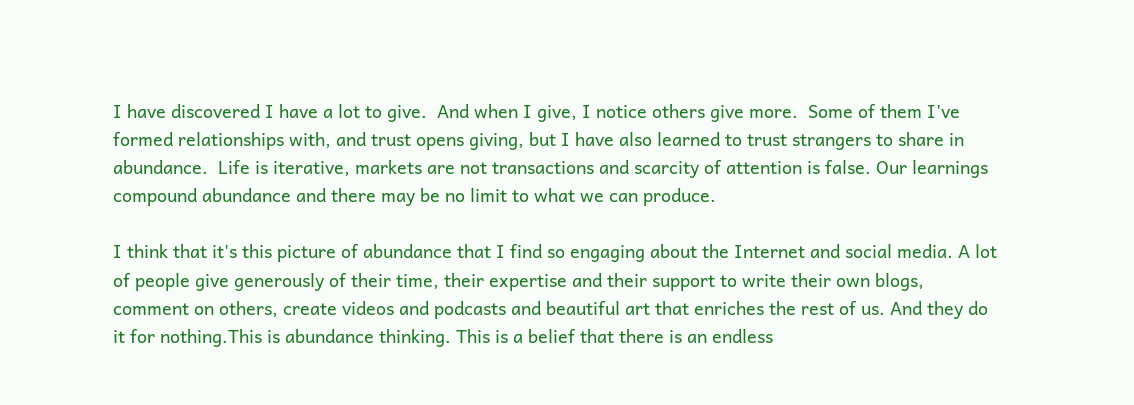I have discovered I have a lot to give.  And when I give, I notice others give more.  Some of them I've formed relationships with, and trust opens giving, but I have also learned to trust strangers to share in abundance.  Life is iterative, markets are not transactions and scarcity of attention is false. Our learnings compound abundance and there may be no limit to what we can produce.

I think that it's this picture of abundance that I find so engaging about the Internet and social media. A lot of people give generously of their time, their expertise and their support to write their own blogs, comment on others, create videos and podcasts and beautiful art that enriches the rest of us. And they do it for nothing.This is abundance thinking. This is a belief that there is an endless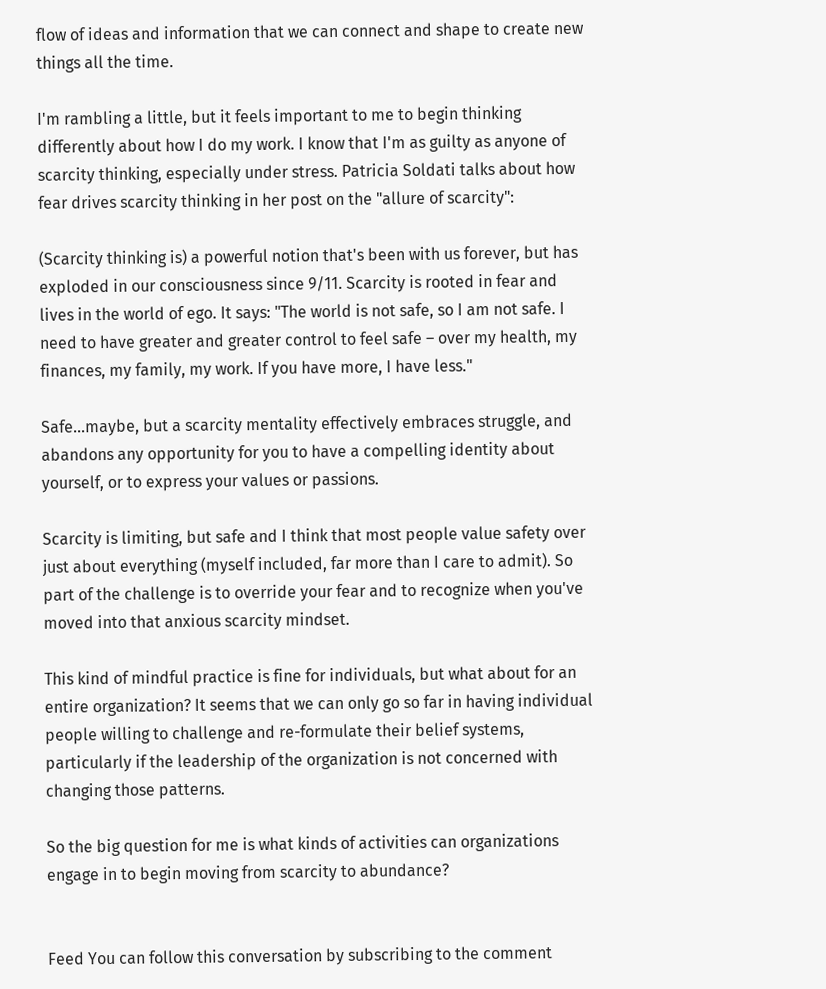flow of ideas and information that we can connect and shape to create new things all the time.

I'm rambling a little, but it feels important to me to begin thinking differently about how I do my work. I know that I'm as guilty as anyone of scarcity thinking, especially under stress. Patricia Soldati talks about how fear drives scarcity thinking in her post on the "allure of scarcity":

(Scarcity thinking is) a powerful notion that's been with us forever, but has exploded in our consciousness since 9/11. Scarcity is rooted in fear and lives in the world of ego. It says: "The world is not safe, so I am not safe. I need to have greater and greater control to feel safe – over my health, my finances, my family, my work. If you have more, I have less."

Safe…maybe, but a scarcity mentality effectively embraces struggle, and abandons any opportunity for you to have a compelling identity about yourself, or to express your values or passions.

Scarcity is limiting, but safe and I think that most people value safety over just about everything (myself included, far more than I care to admit). So part of the challenge is to override your fear and to recognize when you've moved into that anxious scarcity mindset.

This kind of mindful practice is fine for individuals, but what about for an entire organization? It seems that we can only go so far in having individual people willing to challenge and re-formulate their belief systems, particularly if the leadership of the organization is not concerned with changing those patterns.

So the big question for me is what kinds of activities can organizations engage in to begin moving from scarcity to abundance?


Feed You can follow this conversation by subscribing to the comment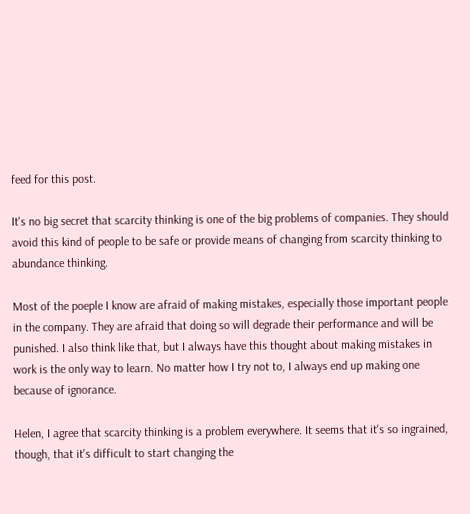feed for this post.

It's no big secret that scarcity thinking is one of the big problems of companies. They should avoid this kind of people to be safe or provide means of changing from scarcity thinking to abundance thinking.

Most of the poeple I know are afraid of making mistakes, especially those important people in the company. They are afraid that doing so will degrade their performance and will be punished. I also think like that, but I always have this thought about making mistakes in work is the only way to learn. No matter how I try not to, I always end up making one because of ignorance.

Helen, I agree that scarcity thinking is a problem everywhere. It seems that it's so ingrained, though, that it's difficult to start changing the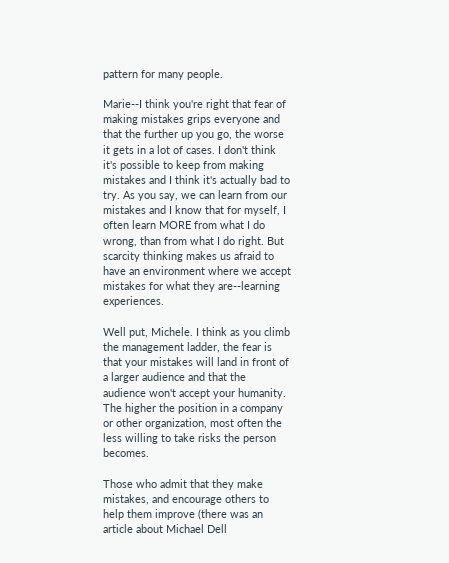pattern for many people.

Marie--I think you're right that fear of making mistakes grips everyone and that the further up you go, the worse it gets in a lot of cases. I don't think it's possible to keep from making mistakes and I think it's actually bad to try. As you say, we can learn from our mistakes and I know that for myself, I often learn MORE from what I do wrong, than from what I do right. But scarcity thinking makes us afraid to have an environment where we accept mistakes for what they are--learning experiences.

Well put, Michele. I think as you climb the management ladder, the fear is that your mistakes will land in front of a larger audience and that the audience won't accept your humanity. The higher the position in a company or other organization, most often the less willing to take risks the person becomes.

Those who admit that they make mistakes, and encourage others to help them improve (there was an article about Michael Dell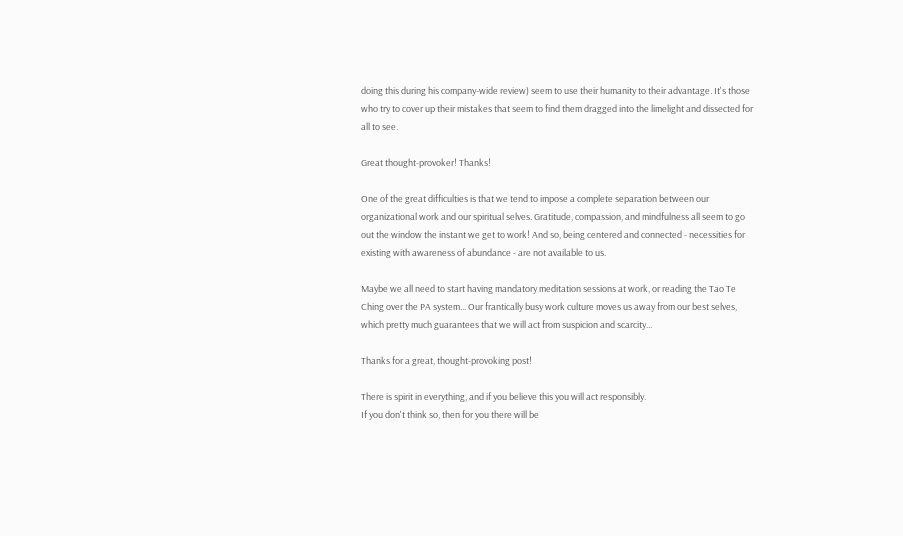doing this during his company-wide review) seem to use their humanity to their advantage. It's those who try to cover up their mistakes that seem to find them dragged into the limelight and dissected for all to see.

Great thought-provoker! Thanks!

One of the great difficulties is that we tend to impose a complete separation between our organizational work and our spiritual selves. Gratitude, compassion, and mindfulness all seem to go out the window the instant we get to work! And so, being centered and connected - necessities for existing with awareness of abundance - are not available to us.

Maybe we all need to start having mandatory meditation sessions at work, or reading the Tao Te Ching over the PA system... Our frantically busy work culture moves us away from our best selves, which pretty much guarantees that we will act from suspicion and scarcity...

Thanks for a great, thought-provoking post!

There is spirit in everything, and if you believe this you will act responsibly.
If you don't think so, then for you there will be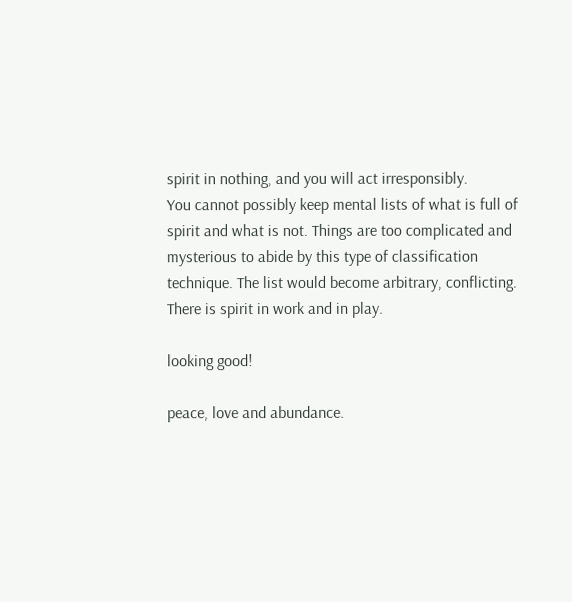spirit in nothing, and you will act irresponsibly.
You cannot possibly keep mental lists of what is full of spirit and what is not. Things are too complicated and mysterious to abide by this type of classification technique. The list would become arbitrary, conflicting.
There is spirit in work and in play.

looking good!

peace, love and abundance.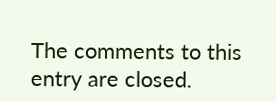The comments to this entry are closed.